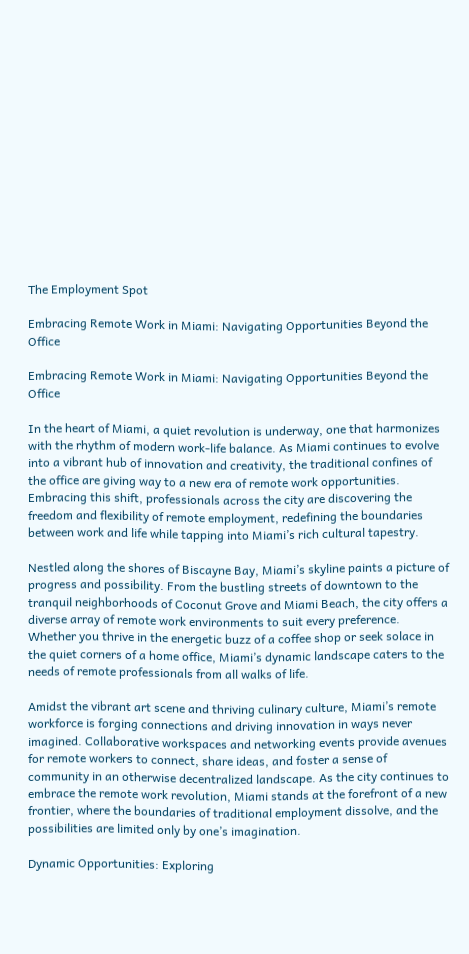The Employment Spot

Embracing Remote Work in Miami: Navigating Opportunities Beyond the Office

Embracing Remote Work in Miami: Navigating Opportunities Beyond the Office

In the heart of Miami, a quiet revolution is underway, one that harmonizes with the rhythm of modern work-life balance. As Miami continues to evolve into a vibrant hub of innovation and creativity, the traditional confines of the office are giving way to a new era of remote work opportunities. Embracing this shift, professionals across the city are discovering the freedom and flexibility of remote employment, redefining the boundaries between work and life while tapping into Miami’s rich cultural tapestry.

Nestled along the shores of Biscayne Bay, Miami’s skyline paints a picture of progress and possibility. From the bustling streets of downtown to the tranquil neighborhoods of Coconut Grove and Miami Beach, the city offers a diverse array of remote work environments to suit every preference. Whether you thrive in the energetic buzz of a coffee shop or seek solace in the quiet corners of a home office, Miami’s dynamic landscape caters to the needs of remote professionals from all walks of life.

Amidst the vibrant art scene and thriving culinary culture, Miami’s remote workforce is forging connections and driving innovation in ways never imagined. Collaborative workspaces and networking events provide avenues for remote workers to connect, share ideas, and foster a sense of community in an otherwise decentralized landscape. As the city continues to embrace the remote work revolution, Miami stands at the forefront of a new frontier, where the boundaries of traditional employment dissolve, and the possibilities are limited only by one’s imagination.

Dynamic Opportunities: Exploring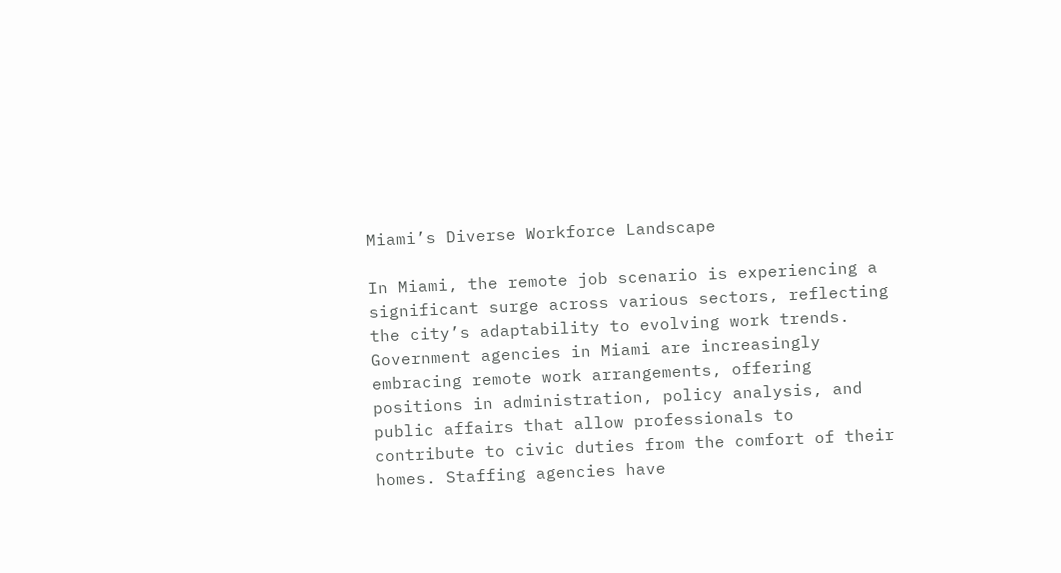Miami’s Diverse Workforce Landscape

In Miami, the remote job scenario is experiencing a significant surge across various sectors, reflecting the city’s adaptability to evolving work trends. Government agencies in Miami are increasingly embracing remote work arrangements, offering positions in administration, policy analysis, and public affairs that allow professionals to contribute to civic duties from the comfort of their homes. Staffing agencies have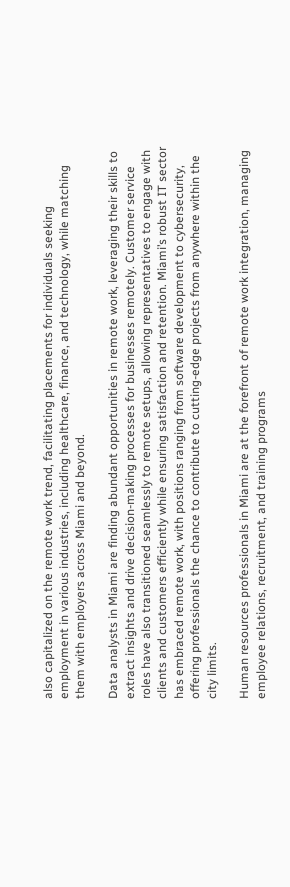also capitalized on the remote work trend, facilitating placements for individuals seeking employment in various industries, including healthcare, finance, and technology, while matching them with employers across Miami and beyond.

Data analysts in Miami are finding abundant opportunities in remote work, leveraging their skills to extract insights and drive decision-making processes for businesses remotely. Customer service roles have also transitioned seamlessly to remote setups, allowing representatives to engage with clients and customers efficiently while ensuring satisfaction and retention. Miami’s robust IT sector has embraced remote work, with positions ranging from software development to cybersecurity, offering professionals the chance to contribute to cutting-edge projects from anywhere within the city limits.

Human resources professionals in Miami are at the forefront of remote work integration, managing employee relations, recruitment, and training programs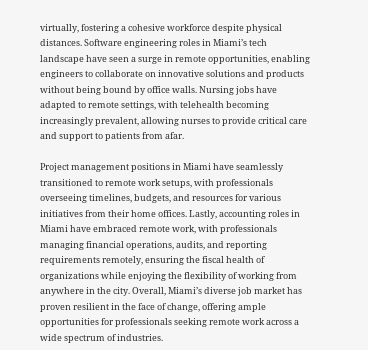virtually, fostering a cohesive workforce despite physical distances. Software engineering roles in Miami’s tech landscape have seen a surge in remote opportunities, enabling engineers to collaborate on innovative solutions and products without being bound by office walls. Nursing jobs have adapted to remote settings, with telehealth becoming increasingly prevalent, allowing nurses to provide critical care and support to patients from afar.

Project management positions in Miami have seamlessly transitioned to remote work setups, with professionals overseeing timelines, budgets, and resources for various initiatives from their home offices. Lastly, accounting roles in Miami have embraced remote work, with professionals managing financial operations, audits, and reporting requirements remotely, ensuring the fiscal health of organizations while enjoying the flexibility of working from anywhere in the city. Overall, Miami’s diverse job market has proven resilient in the face of change, offering ample opportunities for professionals seeking remote work across a wide spectrum of industries.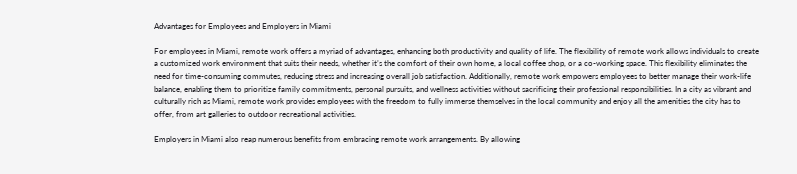Advantages for Employees and Employers in Miami

For employees in Miami, remote work offers a myriad of advantages, enhancing both productivity and quality of life. The flexibility of remote work allows individuals to create a customized work environment that suits their needs, whether it’s the comfort of their own home, a local coffee shop, or a co-working space. This flexibility eliminates the need for time-consuming commutes, reducing stress and increasing overall job satisfaction. Additionally, remote work empowers employees to better manage their work-life balance, enabling them to prioritize family commitments, personal pursuits, and wellness activities without sacrificing their professional responsibilities. In a city as vibrant and culturally rich as Miami, remote work provides employees with the freedom to fully immerse themselves in the local community and enjoy all the amenities the city has to offer, from art galleries to outdoor recreational activities.

Employers in Miami also reap numerous benefits from embracing remote work arrangements. By allowing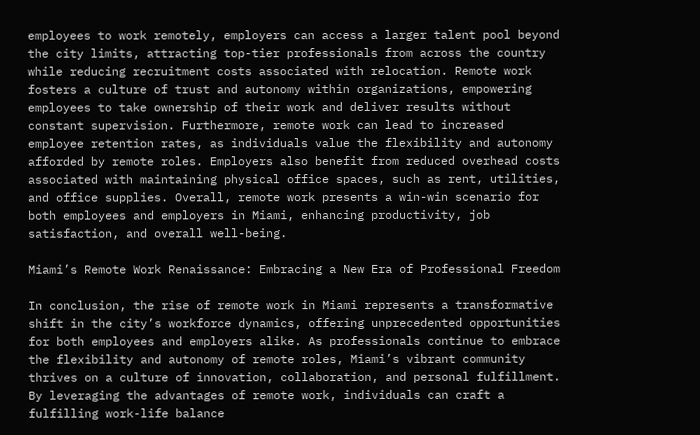employees to work remotely, employers can access a larger talent pool beyond the city limits, attracting top-tier professionals from across the country while reducing recruitment costs associated with relocation. Remote work fosters a culture of trust and autonomy within organizations, empowering employees to take ownership of their work and deliver results without constant supervision. Furthermore, remote work can lead to increased employee retention rates, as individuals value the flexibility and autonomy afforded by remote roles. Employers also benefit from reduced overhead costs associated with maintaining physical office spaces, such as rent, utilities, and office supplies. Overall, remote work presents a win-win scenario for both employees and employers in Miami, enhancing productivity, job satisfaction, and overall well-being.

Miami’s Remote Work Renaissance: Embracing a New Era of Professional Freedom

In conclusion, the rise of remote work in Miami represents a transformative shift in the city’s workforce dynamics, offering unprecedented opportunities for both employees and employers alike. As professionals continue to embrace the flexibility and autonomy of remote roles, Miami’s vibrant community thrives on a culture of innovation, collaboration, and personal fulfillment. By leveraging the advantages of remote work, individuals can craft a fulfilling work-life balance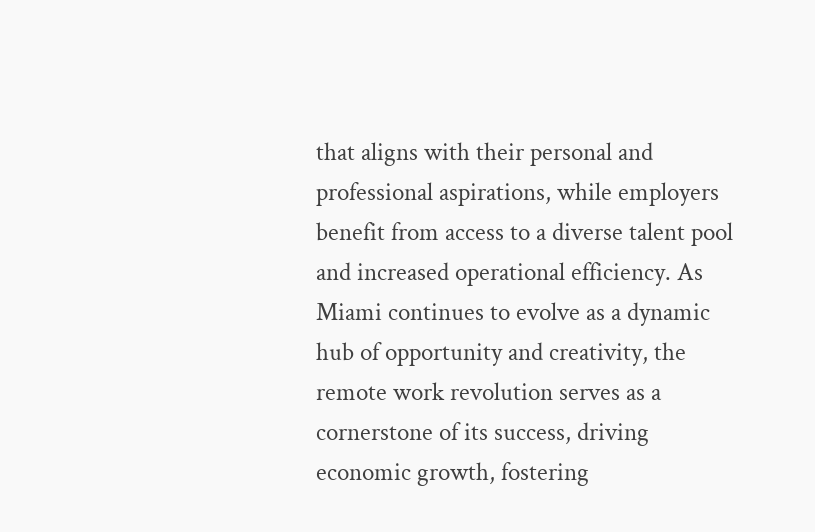that aligns with their personal and professional aspirations, while employers benefit from access to a diverse talent pool and increased operational efficiency. As Miami continues to evolve as a dynamic hub of opportunity and creativity, the remote work revolution serves as a cornerstone of its success, driving economic growth, fostering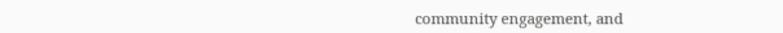community engagement, and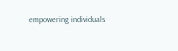empowering individuals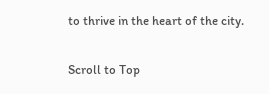to thrive in the heart of the city.

Scroll to Top